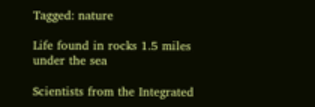Tagged: nature

Life found in rocks 1.5 miles under the sea

Scientists from the Integrated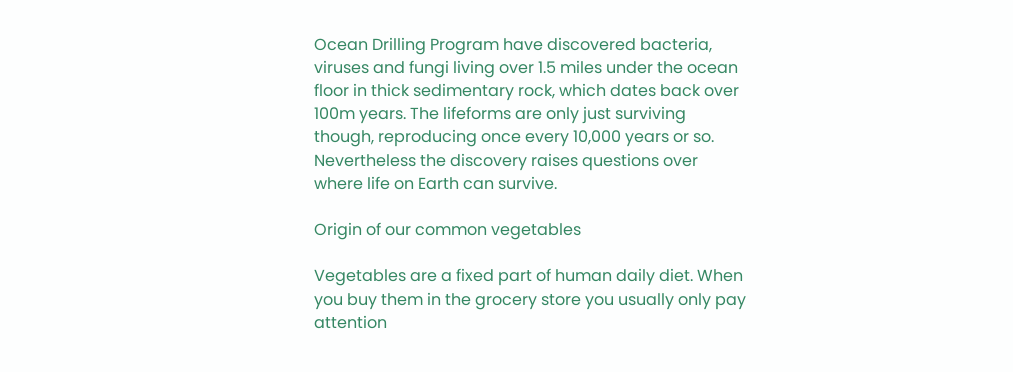Ocean Drilling Program have discovered bacteria, viruses and fungi living over 1.5 miles under the ocean floor in thick sedimentary rock, which dates back over 100m years. The lifeforms are only just surviving though, reproducing once every 10,000 years or so. Nevertheless the discovery raises questions over where life on Earth can survive.

Origin of our common vegetables

Vegetables are a fixed part of human daily diet. When you buy them in the grocery store you usually only pay attention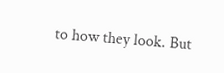to how they look. But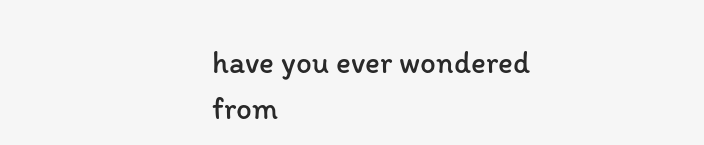have you ever wondered from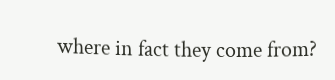where in fact they come from?